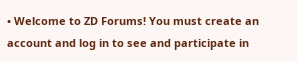• Welcome to ZD Forums! You must create an account and log in to see and participate in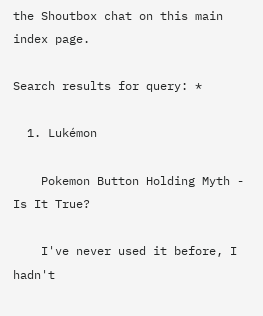the Shoutbox chat on this main index page.

Search results for query: *

  1. Lukémon

    Pokemon Button Holding Myth - Is It True?

    I've never used it before, I hadn't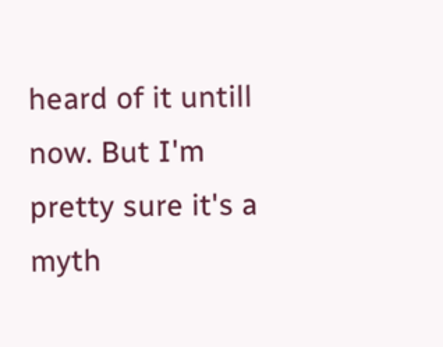heard of it untill now. But I'm pretty sure it's a myth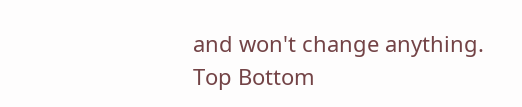and won't change anything.
Top Bottom